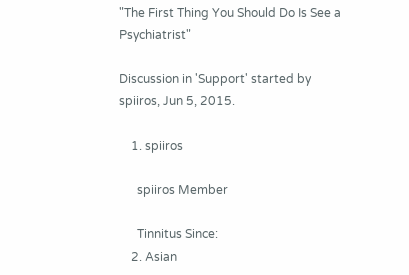"The First Thing You Should Do Is See a Psychiatrist"

Discussion in 'Support' started by spiiros, Jun 5, 2015.

    1. spiiros

      spiiros Member

      Tinnitus Since:
    2. Asian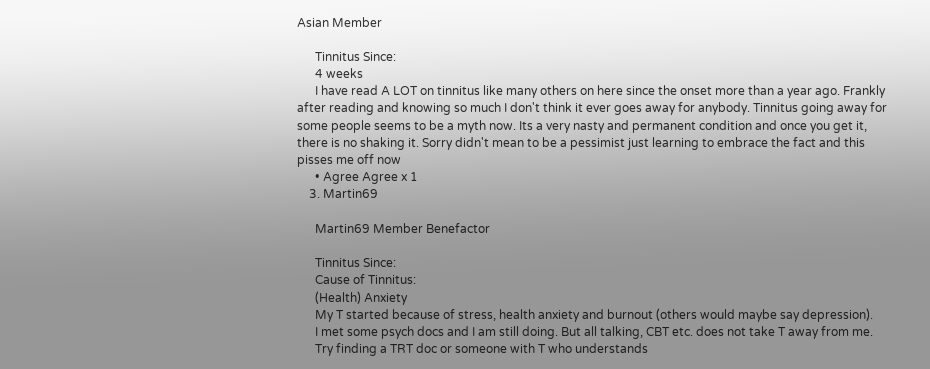Asian Member

      Tinnitus Since:
      4 weeks
      I have read A LOT on tinnitus like many others on here since the onset more than a year ago. Frankly after reading and knowing so much I don't think it ever goes away for anybody. Tinnitus going away for some people seems to be a myth now. Its a very nasty and permanent condition and once you get it, there is no shaking it. Sorry didn't mean to be a pessimist just learning to embrace the fact and this pisses me off now
      • Agree Agree x 1
    3. Martin69

      Martin69 Member Benefactor

      Tinnitus Since:
      Cause of Tinnitus:
      (Health) Anxiety
      My T started because of stress, health anxiety and burnout (others would maybe say depression).
      I met some psych docs and I am still doing. But all talking, CBT etc. does not take T away from me.
      Try finding a TRT doc or someone with T who understands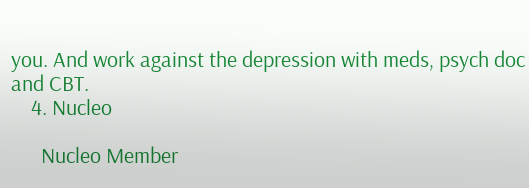you. And work against the depression with meds, psych doc and CBT.
    4. Nucleo

      Nucleo Member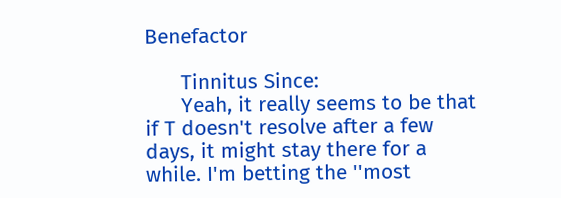Benefactor

      Tinnitus Since:
      Yeah, it really seems to be that if T doesn't resolve after a few days, it might stay there for a while. I'm betting the ''most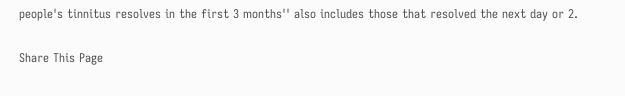people's tinnitus resolves in the first 3 months'' also includes those that resolved the next day or 2.

Share This Page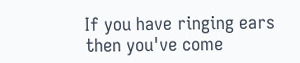If you have ringing ears then you've come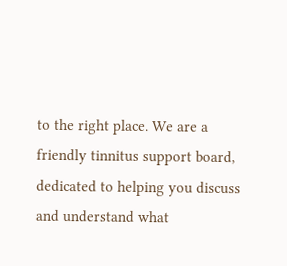to the right place. We are a friendly tinnitus support board, dedicated to helping you discuss and understand what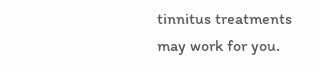tinnitus treatments may work for you.